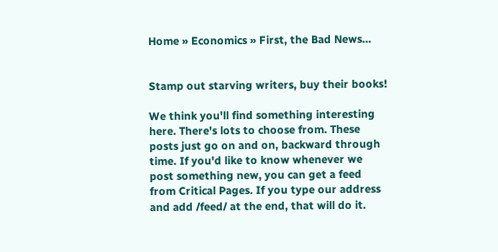Home » Economics » First, the Bad News…


Stamp out starving writers, buy their books!

We think you'll find something interesting here. There's lots to choose from. These posts just go on and on, backward through time. If you'd like to know whenever we post something new, you can get a feed from Critical Pages. If you type our address and add /feed/ at the end, that will do it.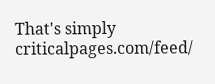That's simply criticalpages.com/feed/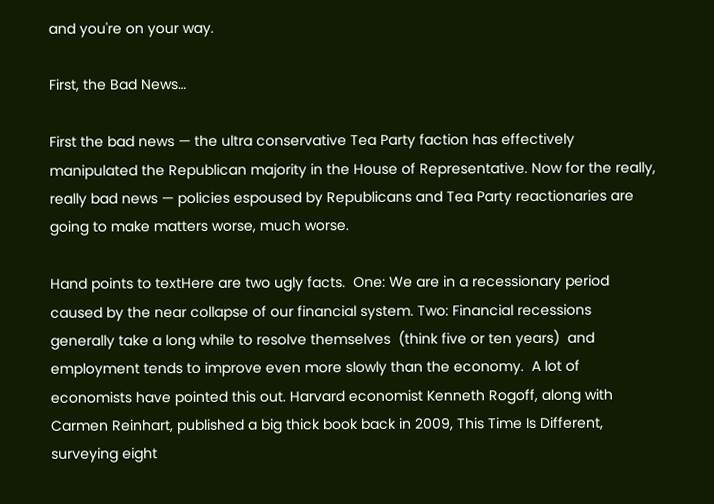and you're on your way.

First, the Bad News…

First the bad news — the ultra conservative Tea Party faction has effectively manipulated the Republican majority in the House of Representative. Now for the really, really bad news — policies espoused by Republicans and Tea Party reactionaries are going to make matters worse, much worse.

Hand points to textHere are two ugly facts.  One: We are in a recessionary period caused by the near collapse of our financial system. Two: Financial recessions generally take a long while to resolve themselves  (think five or ten years)  and employment tends to improve even more slowly than the economy.  A lot of economists have pointed this out. Harvard economist Kenneth Rogoff, along with Carmen Reinhart, published a big thick book back in 2009, This Time Is Different, surveying eight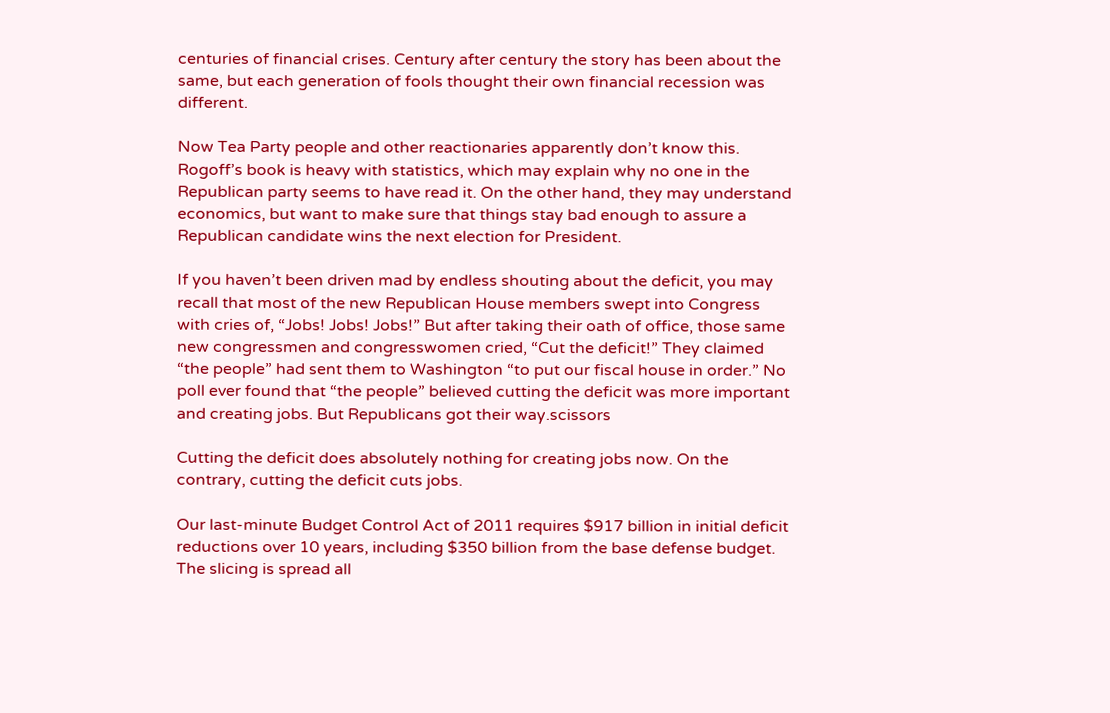centuries of financial crises. Century after century the story has been about the same, but each generation of fools thought their own financial recession was different.

Now Tea Party people and other reactionaries apparently don’t know this. Rogoff’s book is heavy with statistics, which may explain why no one in the Republican party seems to have read it. On the other hand, they may understand economics, but want to make sure that things stay bad enough to assure a Republican candidate wins the next election for President.

If you haven’t been driven mad by endless shouting about the deficit, you may recall that most of the new Republican House members swept into Congress with cries of, “Jobs! Jobs! Jobs!” But after taking their oath of office, those same new congressmen and congresswomen cried, “Cut the deficit!” They claimed “the people” had sent them to Washington “to put our fiscal house in order.” No poll ever found that “the people” believed cutting the deficit was more important and creating jobs. But Republicans got their way.scissors

Cutting the deficit does absolutely nothing for creating jobs now. On the contrary, cutting the deficit cuts jobs.

Our last-minute Budget Control Act of 2011 requires $917 billion in initial deficit reductions over 10 years, including $350 billion from the base defense budget.  The slicing is spread all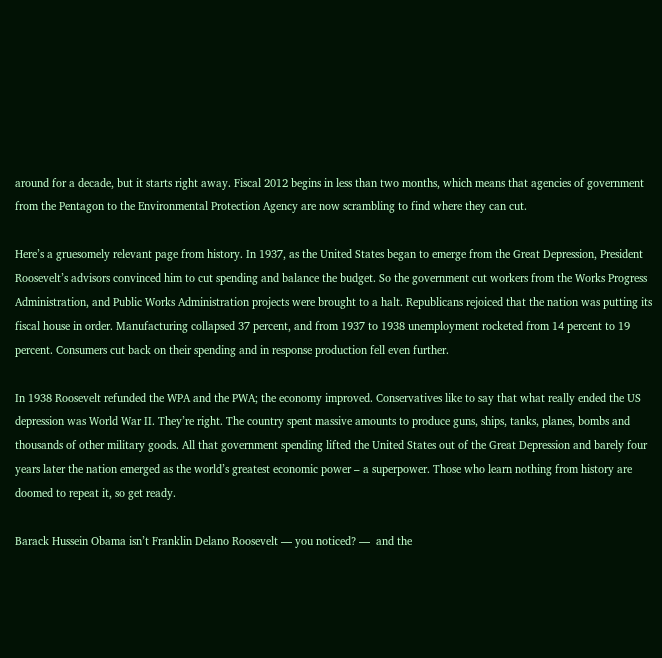around for a decade, but it starts right away. Fiscal 2012 begins in less than two months, which means that agencies of government from the Pentagon to the Environmental Protection Agency are now scrambling to find where they can cut.

Here’s a gruesomely relevant page from history. In 1937, as the United States began to emerge from the Great Depression, President Roosevelt’s advisors convinced him to cut spending and balance the budget. So the government cut workers from the Works Progress Administration, and Public Works Administration projects were brought to a halt. Republicans rejoiced that the nation was putting its fiscal house in order. Manufacturing collapsed 37 percent, and from 1937 to 1938 unemployment rocketed from 14 percent to 19 percent. Consumers cut back on their spending and in response production fell even further.

In 1938 Roosevelt refunded the WPA and the PWA; the economy improved. Conservatives like to say that what really ended the US depression was World War II. They’re right. The country spent massive amounts to produce guns, ships, tanks, planes, bombs and thousands of other military goods. All that government spending lifted the United States out of the Great Depression and barely four years later the nation emerged as the world’s greatest economic power – a superpower. Those who learn nothing from history are doomed to repeat it, so get ready.

Barack Hussein Obama isn’t Franklin Delano Roosevelt — you noticed? —  and the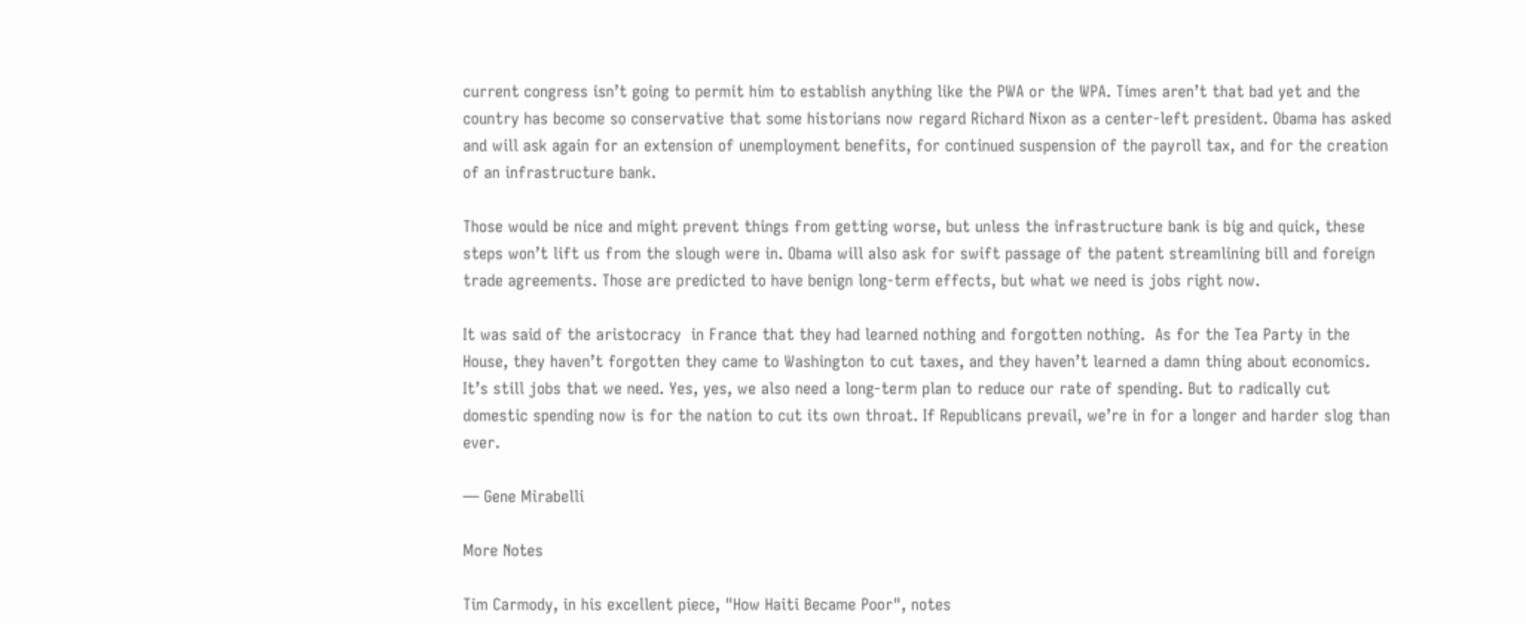current congress isn’t going to permit him to establish anything like the PWA or the WPA. Times aren’t that bad yet and the country has become so conservative that some historians now regard Richard Nixon as a center-left president. Obama has asked and will ask again for an extension of unemployment benefits, for continued suspension of the payroll tax, and for the creation of an infrastructure bank.

Those would be nice and might prevent things from getting worse, but unless the infrastructure bank is big and quick, these steps won’t lift us from the slough were in. Obama will also ask for swift passage of the patent streamlining bill and foreign trade agreements. Those are predicted to have benign long-term effects, but what we need is jobs right now.

It was said of the aristocracy  in France that they had learned nothing and forgotten nothing.  As for the Tea Party in the House, they haven’t forgotten they came to Washington to cut taxes, and they haven’t learned a damn thing about economics. It’s still jobs that we need. Yes, yes, we also need a long-term plan to reduce our rate of spending. But to radically cut domestic spending now is for the nation to cut its own throat. If Republicans prevail, we’re in for a longer and harder slog than ever.

— Gene Mirabelli

More Notes

Tim Carmody, in his excellent piece, "How Haiti Became Poor", notes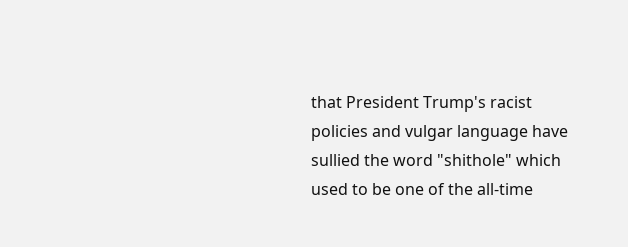that President Trump's racist policies and vulgar language have sullied the word "shithole" which used to be one of the all-time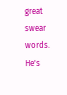great swear words. He's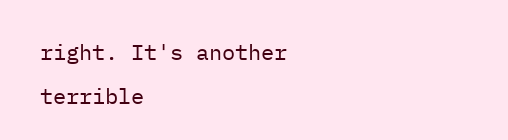right. It's another terrible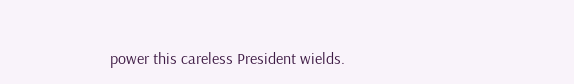power this careless President wields.